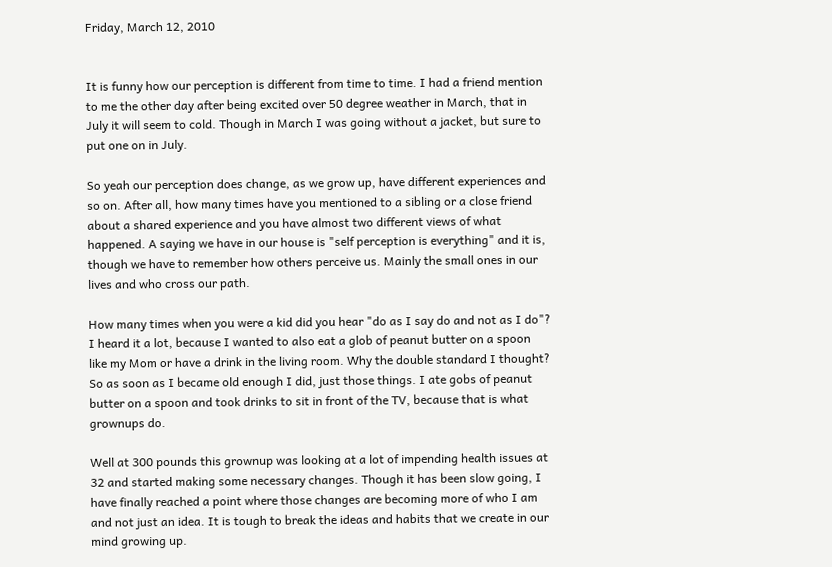Friday, March 12, 2010


It is funny how our perception is different from time to time. I had a friend mention to me the other day after being excited over 50 degree weather in March, that in July it will seem to cold. Though in March I was going without a jacket, but sure to put one on in July.

So yeah our perception does change, as we grow up, have different experiences and so on. After all, how many times have you mentioned to a sibling or a close friend about a shared experience and you have almost two different views of what happened. A saying we have in our house is "self perception is everything" and it is, though we have to remember how others perceive us. Mainly the small ones in our lives and who cross our path.

How many times when you were a kid did you hear "do as I say do and not as I do"? I heard it a lot, because I wanted to also eat a glob of peanut butter on a spoon like my Mom or have a drink in the living room. Why the double standard I thought? So as soon as I became old enough I did, just those things. I ate gobs of peanut butter on a spoon and took drinks to sit in front of the TV, because that is what grownups do.

Well at 300 pounds this grownup was looking at a lot of impending health issues at 32 and started making some necessary changes. Though it has been slow going, I have finally reached a point where those changes are becoming more of who I am and not just an idea. It is tough to break the ideas and habits that we create in our mind growing up.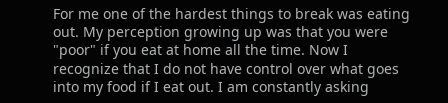For me one of the hardest things to break was eating out. My perception growing up was that you were "poor" if you eat at home all the time. Now I recognize that I do not have control over what goes into my food if I eat out. I am constantly asking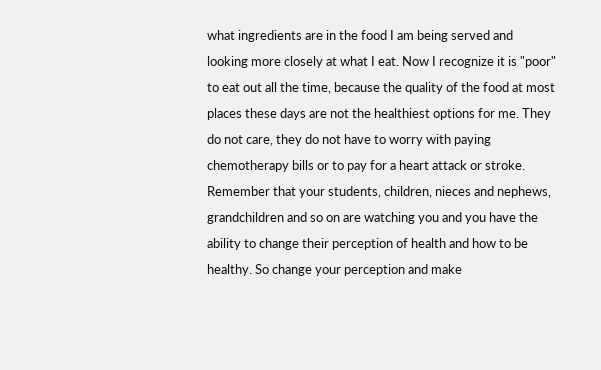what ingredients are in the food I am being served and looking more closely at what I eat. Now I recognize it is "poor" to eat out all the time, because the quality of the food at most places these days are not the healthiest options for me. They do not care, they do not have to worry with paying chemotherapy bills or to pay for a heart attack or stroke.
Remember that your students, children, nieces and nephews, grandchildren and so on are watching you and you have the ability to change their perception of health and how to be healthy. So change your perception and make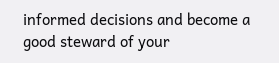informed decisions and become a good steward of your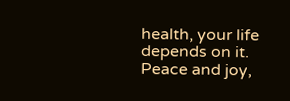health, your life depends on it.
Peace and joy,